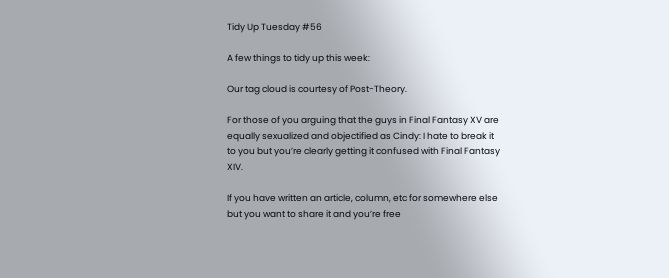Tidy Up Tuesday #56

A few things to tidy up this week:

Our tag cloud is courtesy of Post-Theory.

For those of you arguing that the guys in Final Fantasy XV are equally sexualized and objectified as Cindy: I hate to break it to you but you’re clearly getting it confused with Final Fantasy XIV.

If you have written an article, column, etc for somewhere else but you want to share it and you’re free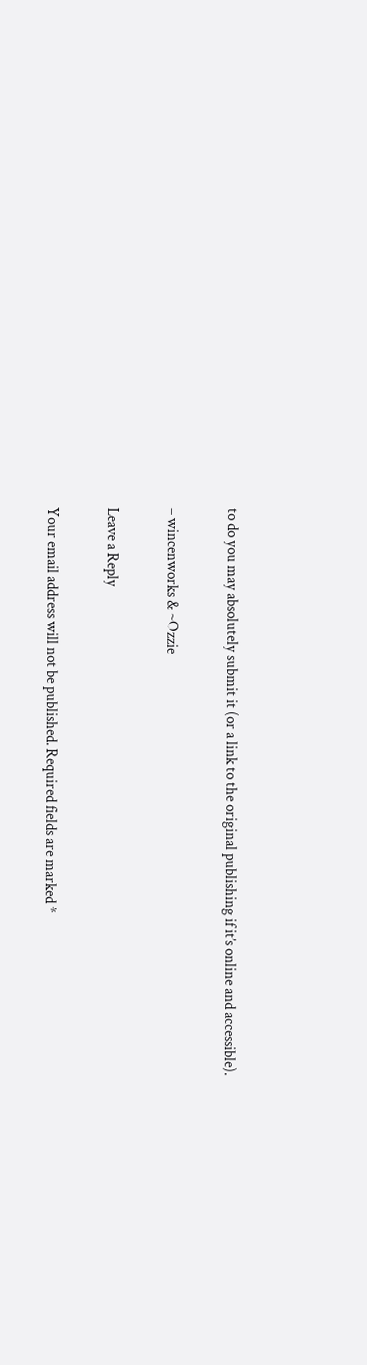to do you may absolutely submit it (or a link to the original publishing if it’s online and accessible).

– wincenworks & ~Ozzie

Leave a Reply

Your email address will not be published. Required fields are marked *